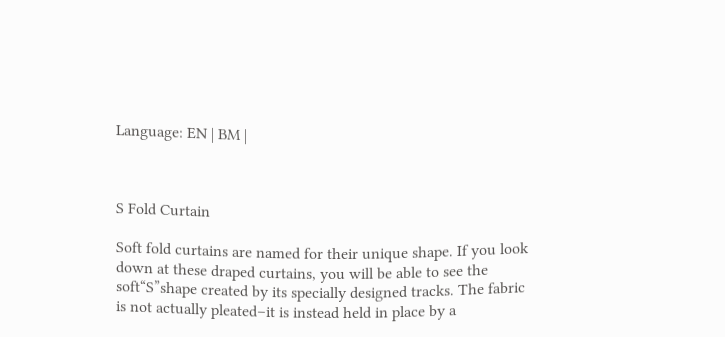Language: EN | BM |



S Fold Curtain

Soft fold curtains are named for their unique shape. If you look down at these draped curtains, you will be able to see the soft“S”shape created by its specially designed tracks. The fabric is not actually pleated–it is instead held in place by a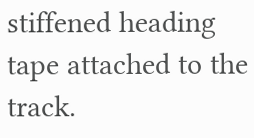stiffened heading tape attached to the track.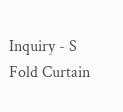Inquiry - S Fold Curtain